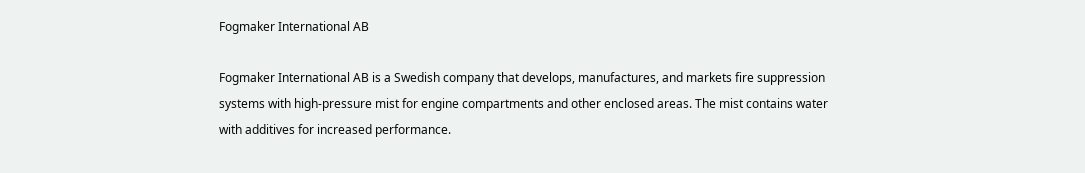Fogmaker International AB

Fogmaker International AB is a Swedish company that develops, manufactures, and markets fire suppression systems with high-pressure mist for engine compartments and other enclosed areas. The mist contains water with additives for increased performance.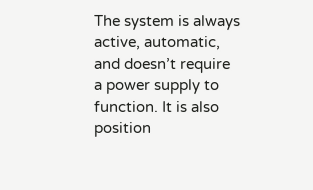The system is always active, automatic, and doesn’t require a power supply to function. It is also position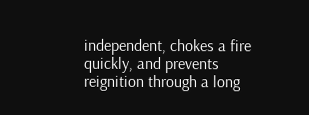independent, chokes a fire quickly, and prevents reignition through a long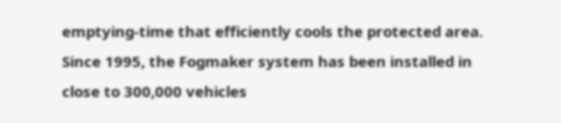emptying-time that efficiently cools the protected area. Since 1995, the Fogmaker system has been installed in close to 300,000 vehicles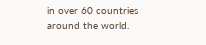in over 60 countries around the world.